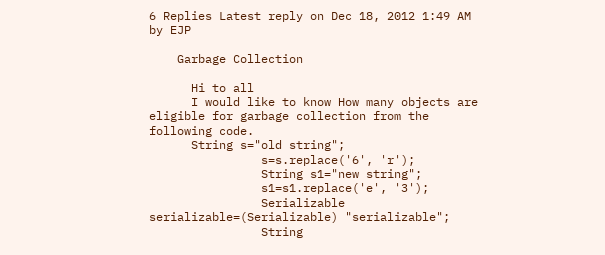6 Replies Latest reply on Dec 18, 2012 1:49 AM by EJP

    Garbage Collection

      Hi to all
      I would like to know How many objects are eligible for garbage collection from the following code.
      String s="old string";
                s=s.replace('6', 'r');
                String s1="new string";
                s1=s1.replace('e', '3');
                Serializable serializable=(Serializable) "serializable";
                String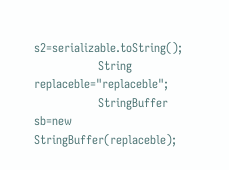s2=serializable.toString();
                String replaceble="replaceble";
                StringBuffer sb=new StringBuffer(replaceble);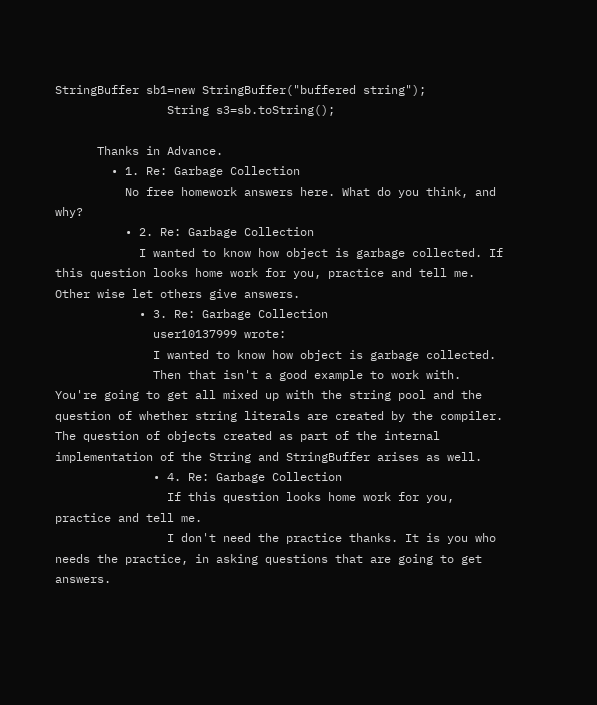StringBuffer sb1=new StringBuffer("buffered string");
                String s3=sb.toString();

      Thanks in Advance.
        • 1. Re: Garbage Collection
          No free homework answers here. What do you think, and why?
          • 2. Re: Garbage Collection
            I wanted to know how object is garbage collected. If this question looks home work for you, practice and tell me. Other wise let others give answers.
            • 3. Re: Garbage Collection
              user10137999 wrote:
              I wanted to know how object is garbage collected.
              Then that isn't a good example to work with. You're going to get all mixed up with the string pool and the question of whether string literals are created by the compiler. The question of objects created as part of the internal implementation of the String and StringBuffer arises as well.
              • 4. Re: Garbage Collection
                If this question looks home work for you, practice and tell me.
                I don't need the practice thanks. It is you who needs the practice, in asking questions that are going to get answers.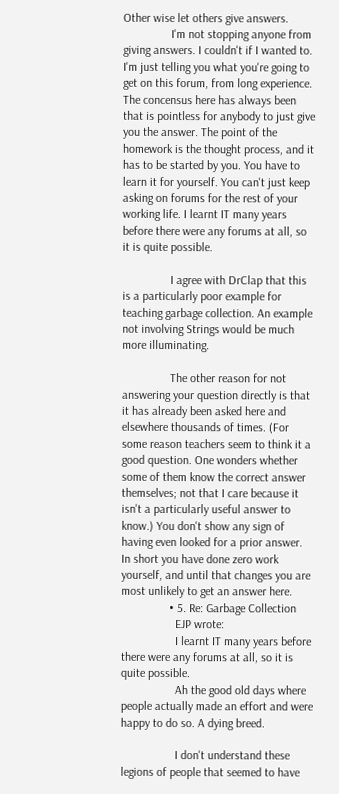Other wise let others give answers.
                I'm not stopping anyone from giving answers. I couldn't if I wanted to. I'm just telling you what you're going to get on this forum, from long experience. The concensus here has always been that is pointless for anybody to just give you the answer. The point of the homework is the thought process, and it has to be started by you. You have to learn it for yourself. You can't just keep asking on forums for the rest of your working life. I learnt IT many years before there were any forums at all, so it is quite possible.

                I agree with DrClap that this is a particularly poor example for teaching garbage collection. An example not involving Strings would be much more illuminating.

                The other reason for not answering your question directly is that it has already been asked here and elsewhere thousands of times. (For some reason teachers seem to think it a good question. One wonders whether some of them know the correct answer themselves; not that I care because it isn't a particularly useful answer to know.) You don't show any sign of having even looked for a prior answer. In short you have done zero work yourself, and until that changes you are most unlikely to get an answer here.
                • 5. Re: Garbage Collection
                  EJP wrote:
                  I learnt IT many years before there were any forums at all, so it is quite possible.
                  Ah the good old days where people actually made an effort and were happy to do so. A dying breed.

                  I don't understand these legions of people that seemed to have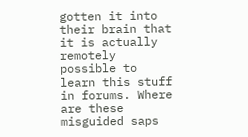gotten it into their brain that it is actually remotely possible to learn this stuff in forums. Where are these misguided saps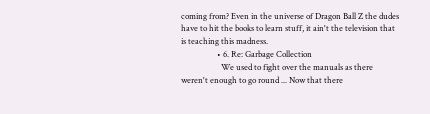coming from? Even in the universe of Dragon Ball Z the dudes have to hit the books to learn stuff, it ain't the television that is teaching this madness.
                  • 6. Re: Garbage Collection
                    We used to fight over the manuals as there weren't enough to go round ... Now that there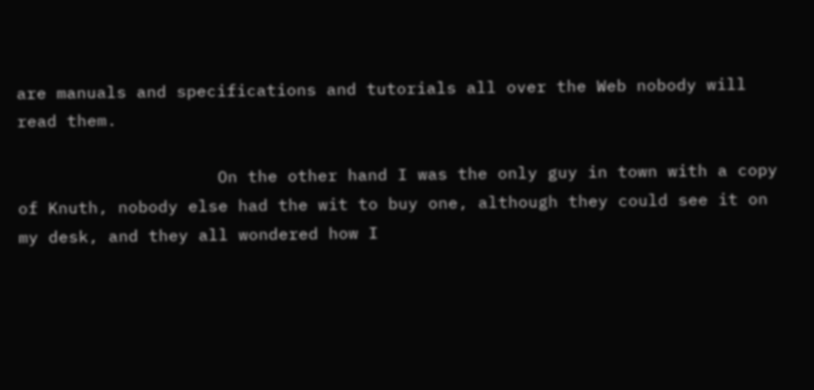are manuals and specifications and tutorials all over the Web nobody will read them.

                    On the other hand I was the only guy in town with a copy of Knuth, nobody else had the wit to buy one, although they could see it on my desk, and they all wondered how I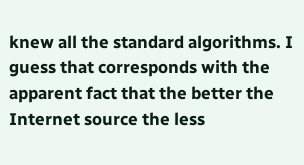knew all the standard algorithms. I guess that corresponds with the apparent fact that the better the Internet source the less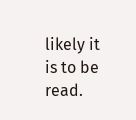likely it is to be read.